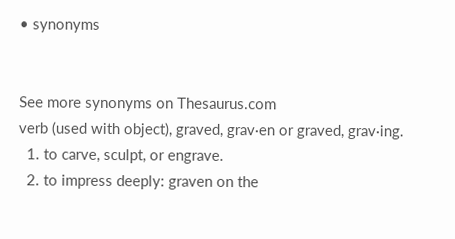• synonyms


See more synonyms on Thesaurus.com
verb (used with object), graved, grav·en or graved, grav·ing.
  1. to carve, sculpt, or engrave.
  2. to impress deeply: graven on the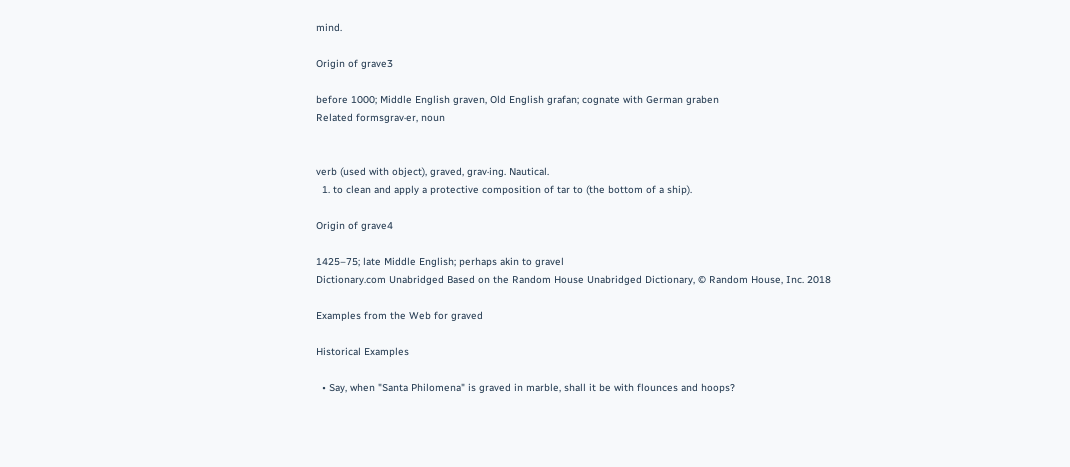mind.

Origin of grave3

before 1000; Middle English graven, Old English grafan; cognate with German graben
Related formsgrav·er, noun


verb (used with object), graved, grav·ing. Nautical.
  1. to clean and apply a protective composition of tar to (the bottom of a ship).

Origin of grave4

1425–75; late Middle English; perhaps akin to gravel
Dictionary.com Unabridged Based on the Random House Unabridged Dictionary, © Random House, Inc. 2018

Examples from the Web for graved

Historical Examples

  • Say, when "Santa Philomena" is graved in marble, shall it be with flounces and hoops?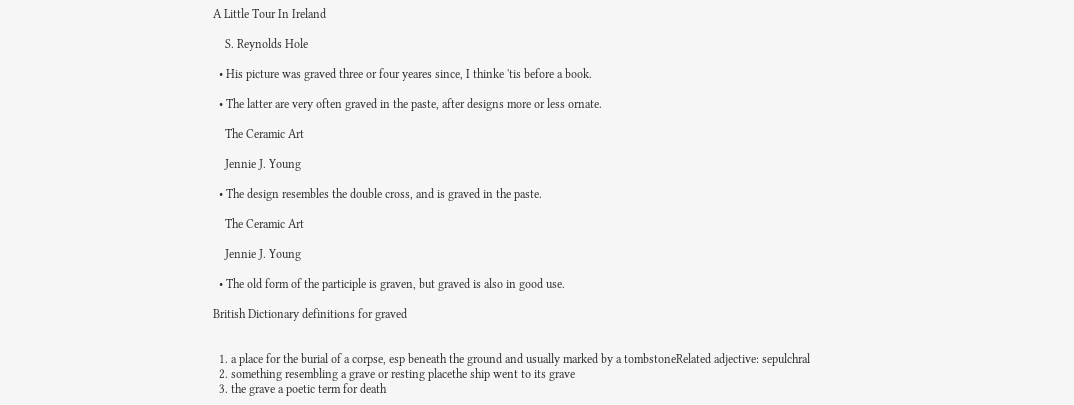A Little Tour In Ireland

    S. Reynolds Hole

  • His picture was graved three or four yeares since, I thinke 'tis before a book.

  • The latter are very often graved in the paste, after designs more or less ornate.

    The Ceramic Art

    Jennie J. Young

  • The design resembles the double cross, and is graved in the paste.

    The Ceramic Art

    Jennie J. Young

  • The old form of the participle is graven, but graved is also in good use.

British Dictionary definitions for graved


  1. a place for the burial of a corpse, esp beneath the ground and usually marked by a tombstoneRelated adjective: sepulchral
  2. something resembling a grave or resting placethe ship went to its grave
  3. the grave a poetic term for death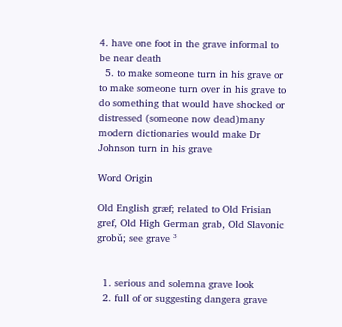4. have one foot in the grave informal to be near death
  5. to make someone turn in his grave or to make someone turn over in his grave to do something that would have shocked or distressed (someone now dead)many modern dictionaries would make Dr Johnson turn in his grave

Word Origin

Old English græf; related to Old Frisian gref, Old High German grab, Old Slavonic grobǔ; see grave ³


  1. serious and solemna grave look
  2. full of or suggesting dangera grave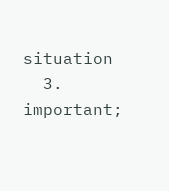situation
  3. important;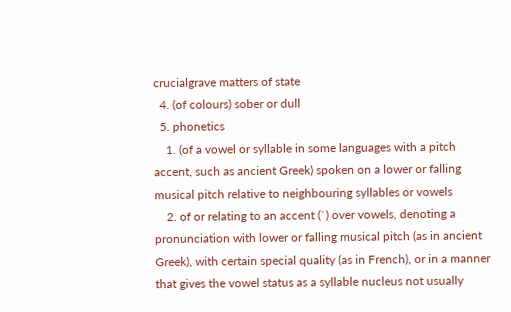crucialgrave matters of state
  4. (of colours) sober or dull
  5. phonetics
    1. (of a vowel or syllable in some languages with a pitch accent, such as ancient Greek) spoken on a lower or falling musical pitch relative to neighbouring syllables or vowels
    2. of or relating to an accent (`) over vowels, denoting a pronunciation with lower or falling musical pitch (as in ancient Greek), with certain special quality (as in French), or in a manner that gives the vowel status as a syllable nucleus not usually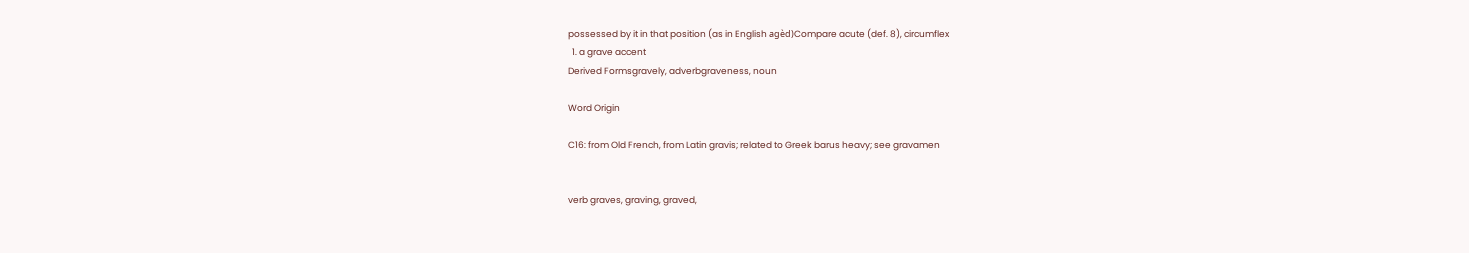possessed by it in that position (as in English agèd)Compare acute (def. 8), circumflex
  1. a grave accent
Derived Formsgravely, adverbgraveness, noun

Word Origin

C16: from Old French, from Latin gravis; related to Greek barus heavy; see gravamen


verb graves, graving, graved,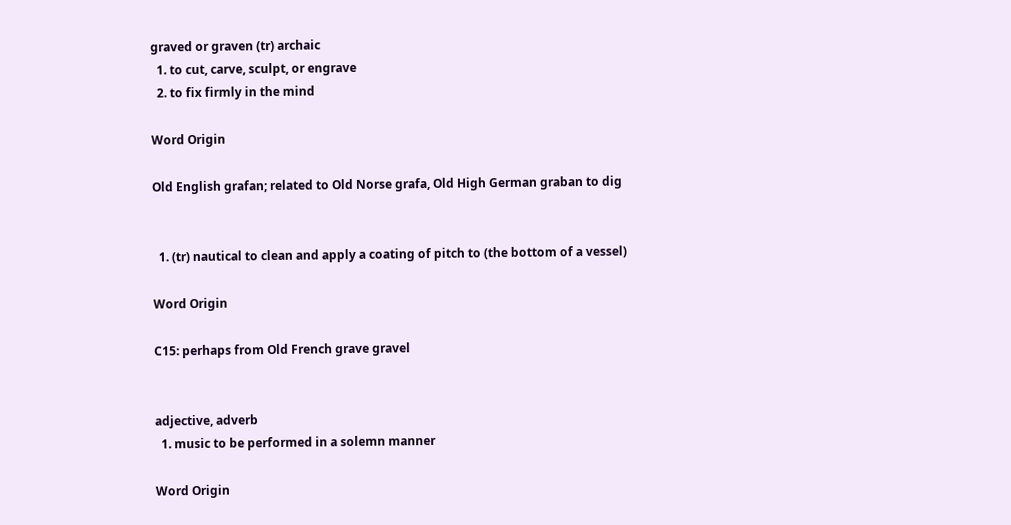graved or graven (tr) archaic
  1. to cut, carve, sculpt, or engrave
  2. to fix firmly in the mind

Word Origin

Old English grafan; related to Old Norse grafa, Old High German graban to dig


  1. (tr) nautical to clean and apply a coating of pitch to (the bottom of a vessel)

Word Origin

C15: perhaps from Old French grave gravel


adjective, adverb
  1. music to be performed in a solemn manner

Word Origin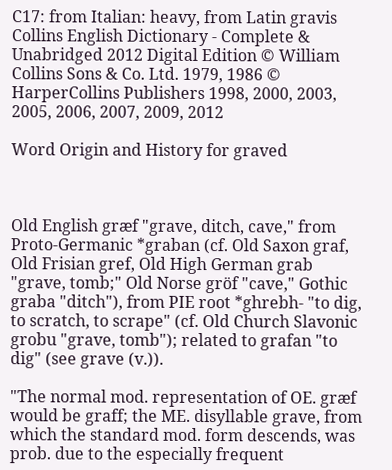C17: from Italian: heavy, from Latin gravis
Collins English Dictionary - Complete & Unabridged 2012 Digital Edition © William Collins Sons & Co. Ltd. 1979, 1986 © HarperCollins Publishers 1998, 2000, 2003, 2005, 2006, 2007, 2009, 2012

Word Origin and History for graved



Old English græf "grave, ditch, cave," from Proto-Germanic *graban (cf. Old Saxon graf, Old Frisian gref, Old High German grab "grave, tomb;" Old Norse gröf "cave," Gothic graba "ditch"), from PIE root *ghrebh- "to dig, to scratch, to scrape" (cf. Old Church Slavonic grobu "grave, tomb"); related to grafan "to dig" (see grave (v.)).

"The normal mod. representation of OE. græf would be graff; the ME. disyllable grave, from which the standard mod. form descends, was prob. due to the especially frequent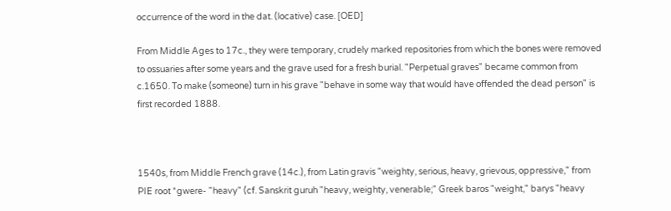occurrence of the word in the dat. (locative) case. [OED]

From Middle Ages to 17c., they were temporary, crudely marked repositories from which the bones were removed to ossuaries after some years and the grave used for a fresh burial. "Perpetual graves" became common from c.1650. To make (someone) turn in his grave "behave in some way that would have offended the dead person" is first recorded 1888.



1540s, from Middle French grave (14c.), from Latin gravis "weighty, serious, heavy, grievous, oppressive," from PIE root *gwere- "heavy" (cf. Sanskrit guruh "heavy, weighty, venerable;" Greek baros "weight," barys "heavy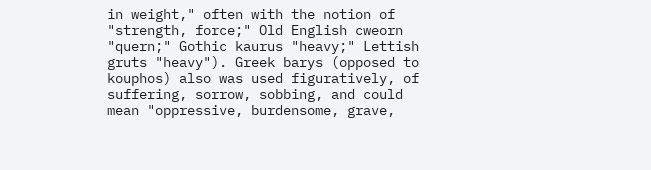in weight," often with the notion of "strength, force;" Old English cweorn "quern;" Gothic kaurus "heavy;" Lettish gruts "heavy"). Greek barys (opposed to kouphos) also was used figuratively, of suffering, sorrow, sobbing, and could mean "oppressive, burdensome, grave,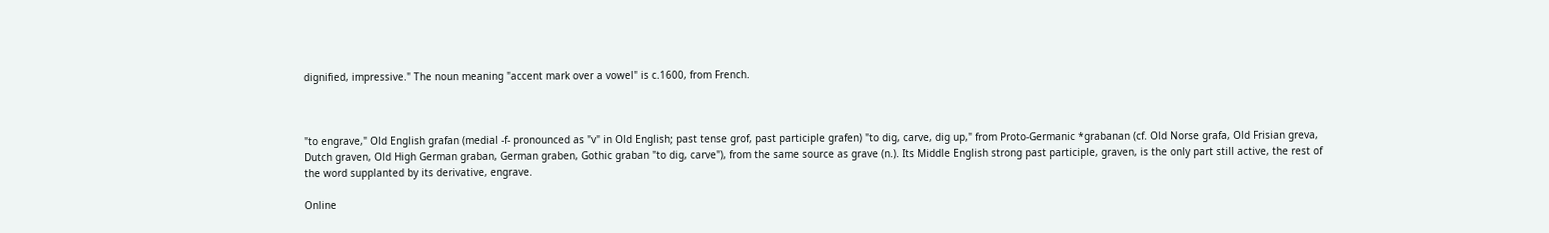dignified, impressive." The noun meaning "accent mark over a vowel" is c.1600, from French.



"to engrave," Old English grafan (medial -f- pronounced as "v" in Old English; past tense grof, past participle grafen) "to dig, carve, dig up," from Proto-Germanic *grabanan (cf. Old Norse grafa, Old Frisian greva, Dutch graven, Old High German graban, German graben, Gothic graban "to dig, carve"), from the same source as grave (n.). Its Middle English strong past participle, graven, is the only part still active, the rest of the word supplanted by its derivative, engrave.

Online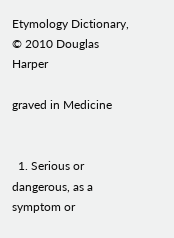Etymology Dictionary, © 2010 Douglas Harper

graved in Medicine


  1. Serious or dangerous, as a symptom or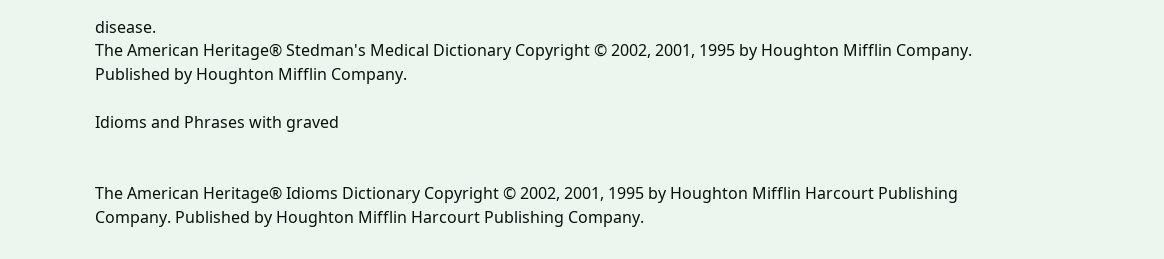disease.
The American Heritage® Stedman's Medical Dictionary Copyright © 2002, 2001, 1995 by Houghton Mifflin Company. Published by Houghton Mifflin Company.

Idioms and Phrases with graved


The American Heritage® Idioms Dictionary Copyright © 2002, 2001, 1995 by Houghton Mifflin Harcourt Publishing Company. Published by Houghton Mifflin Harcourt Publishing Company.